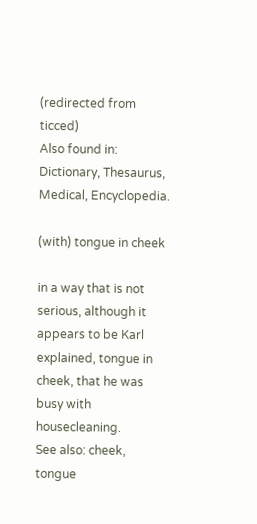(redirected from ticced)
Also found in: Dictionary, Thesaurus, Medical, Encyclopedia.

(with) tongue in cheek

in a way that is not serious, although it appears to be Karl explained, tongue in cheek, that he was busy with housecleaning.
See also: cheek, tongue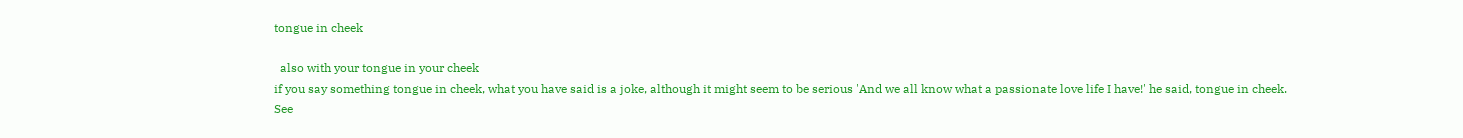tongue in cheek

  also with your tongue in your cheek
if you say something tongue in cheek, what you have said is a joke, although it might seem to be serious 'And we all know what a passionate love life I have!' he said, tongue in cheek.
See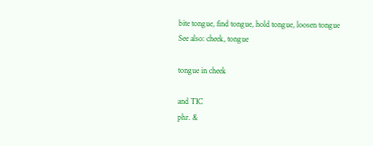bite tongue, find tongue, hold tongue, loosen tongue
See also: cheek, tongue

tongue in cheek

and TIC
phr. &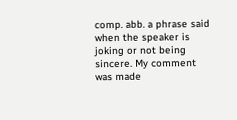comp. abb. a phrase said when the speaker is joking or not being sincere. My comment was made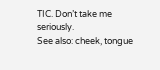TIC. Don’t take me seriously.
See also: cheek, tongue